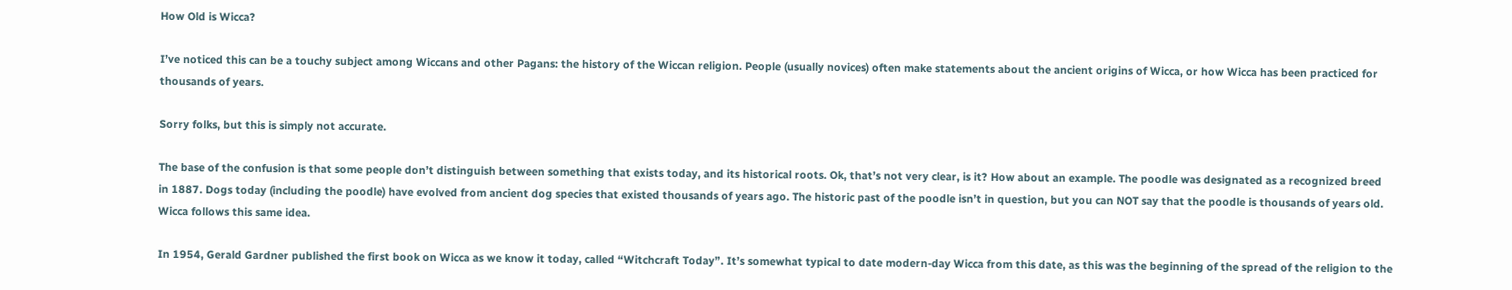How Old is Wicca?

I’ve noticed this can be a touchy subject among Wiccans and other Pagans: the history of the Wiccan religion. People (usually novices) often make statements about the ancient origins of Wicca, or how Wicca has been practiced for thousands of years.

Sorry folks, but this is simply not accurate.

The base of the confusion is that some people don’t distinguish between something that exists today, and its historical roots. Ok, that’s not very clear, is it? How about an example. The poodle was designated as a recognized breed in 1887. Dogs today (including the poodle) have evolved from ancient dog species that existed thousands of years ago. The historic past of the poodle isn’t in question, but you can NOT say that the poodle is thousands of years old. Wicca follows this same idea.

In 1954, Gerald Gardner published the first book on Wicca as we know it today, called “Witchcraft Today”. It’s somewhat typical to date modern-day Wicca from this date, as this was the beginning of the spread of the religion to the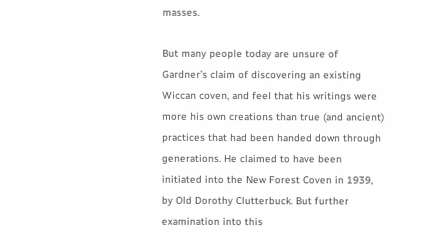masses.

But many people today are unsure of Gardner’s claim of discovering an existing Wiccan coven, and feel that his writings were more his own creations than true (and ancient) practices that had been handed down through generations. He claimed to have been initiated into the New Forest Coven in 1939, by Old Dorothy Clutterbuck. But further examination into this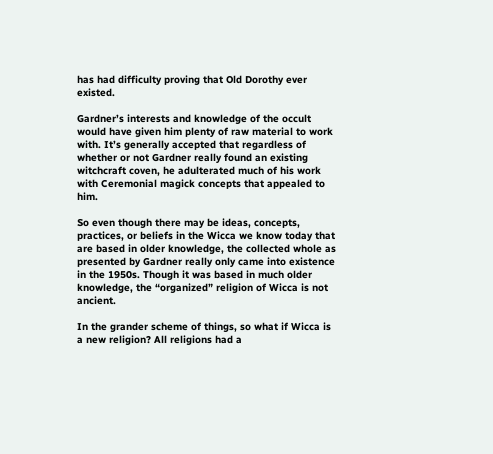has had difficulty proving that Old Dorothy ever existed.

Gardner’s interests and knowledge of the occult would have given him plenty of raw material to work with. It’s generally accepted that regardless of whether or not Gardner really found an existing witchcraft coven, he adulterated much of his work with Ceremonial magick concepts that appealed to him.

So even though there may be ideas, concepts, practices, or beliefs in the Wicca we know today that are based in older knowledge, the collected whole as presented by Gardner really only came into existence in the 1950s. Though it was based in much older knowledge, the “organized” religion of Wicca is not ancient.

In the grander scheme of things, so what if Wicca is a new religion? All religions had a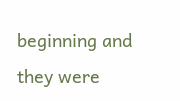beginning and they were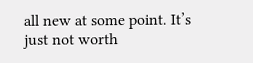all new at some point. It’s just not worth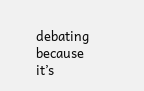debating because it’s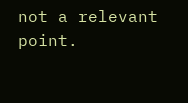not a relevant point.